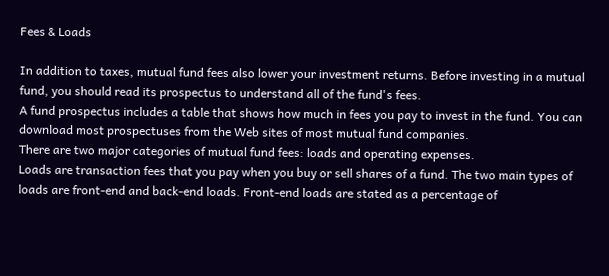Fees & Loads

In addition to taxes, mutual fund fees also lower your investment returns. Before investing in a mutual fund, you should read its prospectus to understand all of the fund's fees.
A fund prospectus includes a table that shows how much in fees you pay to invest in the fund. You can download most prospectuses from the Web sites of most mutual fund companies.
There are two major categories of mutual fund fees: loads and operating expenses.
Loads are transaction fees that you pay when you buy or sell shares of a fund. The two main types of loads are front-end and back-end loads. Front-end loads are stated as a percentage of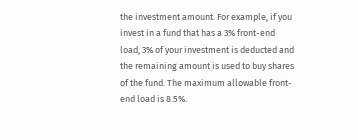the investment amount. For example, if you invest in a fund that has a 3% front-end load, 3% of your investment is deducted and the remaining amount is used to buy shares of the fund. The maximum allowable front-end load is 8.5%.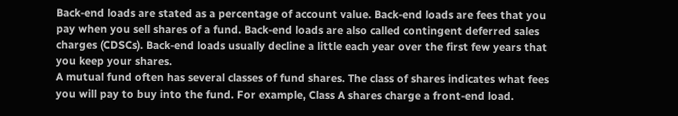Back-end loads are stated as a percentage of account value. Back-end loads are fees that you pay when you sell shares of a fund. Back-end loads are also called contingent deferred sales charges (CDSCs). Back-end loads usually decline a little each year over the first few years that you keep your shares.
A mutual fund often has several classes of fund shares. The class of shares indicates what fees you will pay to buy into the fund. For example, Class A shares charge a front-end load.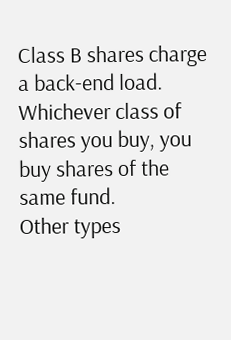Class B shares charge a back-end load. Whichever class of shares you buy, you buy shares of the same fund.
Other types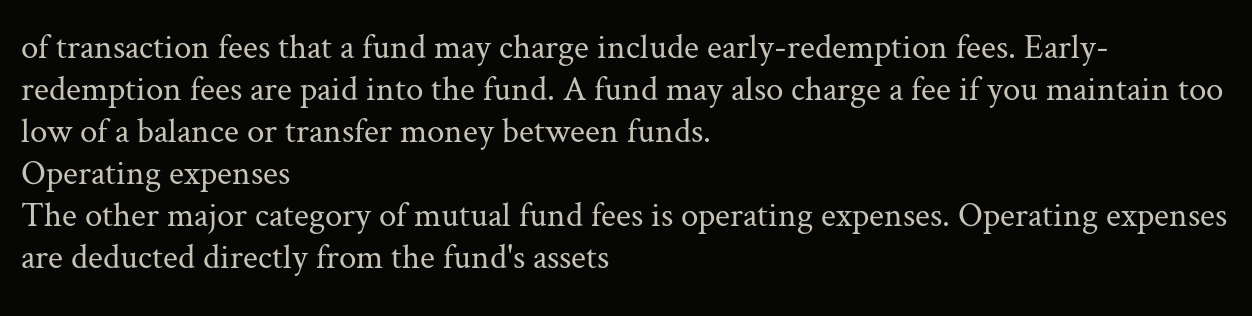of transaction fees that a fund may charge include early-redemption fees. Early-redemption fees are paid into the fund. A fund may also charge a fee if you maintain too low of a balance or transfer money between funds.
Operating expenses
The other major category of mutual fund fees is operating expenses. Operating expenses are deducted directly from the fund's assets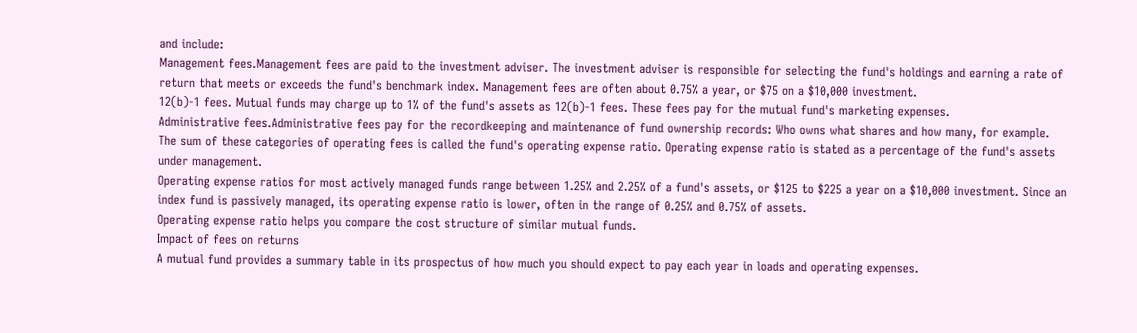and include:
Management fees.Management fees are paid to the investment adviser. The investment adviser is responsible for selecting the fund's holdings and earning a rate of return that meets or exceeds the fund's benchmark index. Management fees are often about 0.75% a year, or $75 on a $10,000 investment.
12(b)-1 fees. Mutual funds may charge up to 1% of the fund's assets as 12(b)-1 fees. These fees pay for the mutual fund's marketing expenses.
Administrative fees.Administrative fees pay for the recordkeeping and maintenance of fund ownership records: Who owns what shares and how many, for example.
The sum of these categories of operating fees is called the fund's operating expense ratio. Operating expense ratio is stated as a percentage of the fund's assets under management.
Operating expense ratios for most actively managed funds range between 1.25% and 2.25% of a fund's assets, or $125 to $225 a year on a $10,000 investment. Since an index fund is passively managed, its operating expense ratio is lower, often in the range of 0.25% and 0.75% of assets.
Operating expense ratio helps you compare the cost structure of similar mutual funds.
Impact of fees on returns
A mutual fund provides a summary table in its prospectus of how much you should expect to pay each year in loads and operating expenses.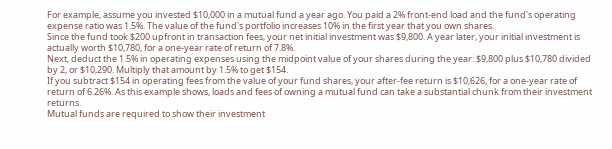For example, assume you invested $10,000 in a mutual fund a year ago. You paid a 2% front-end load and the fund's operating expense ratio was 1.5%. The value of the fund's portfolio increases 10% in the first year that you own shares.
Since the fund took $200 upfront in transaction fees, your net initial investment was $9,800. A year later, your initial investment is actually worth $10,780, for a one-year rate of return of 7.8%.
Next, deduct the 1.5% in operating expenses using the midpoint value of your shares during the year: $9,800 plus $10,780 divided by 2, or $10,290. Multiply that amount by 1.5% to get $154.
If you subtract $154 in operating fees from the value of your fund shares, your after-fee return is $10,626, for a one-year rate of return of 6.26%. As this example shows, loads and fees of owning a mutual fund can take a substantial chunk from their investment returns.
Mutual funds are required to show their investment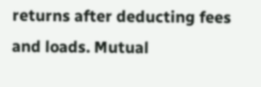returns after deducting fees and loads. Mutual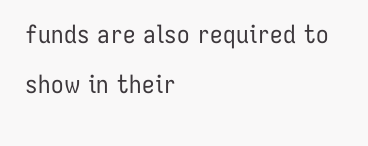funds are also required to show in their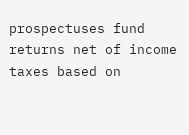prospectuses fund returns net of income taxes based on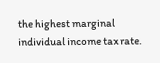the highest marginal individual income tax rate.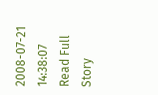2008-07-21 14:38:07
Read Full Story